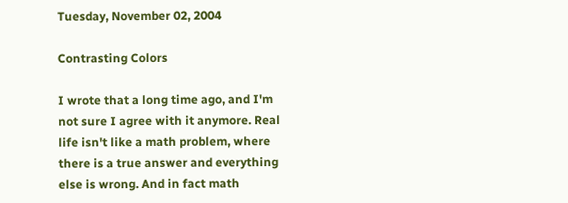Tuesday, November 02, 2004

Contrasting Colors

I wrote that a long time ago, and I'm not sure I agree with it anymore. Real life isn't like a math problem, where there is a true answer and everything else is wrong. And in fact math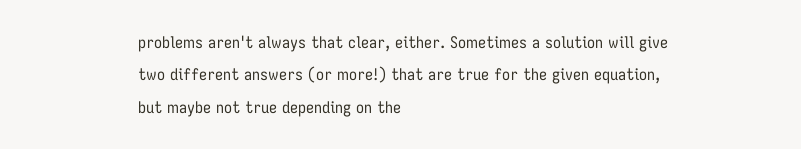problems aren't always that clear, either. Sometimes a solution will give two different answers (or more!) that are true for the given equation, but maybe not true depending on the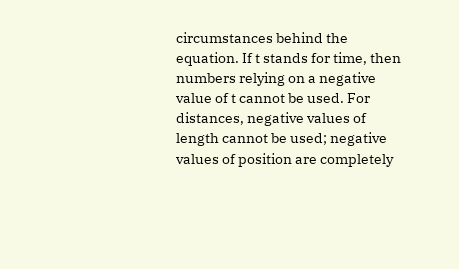circumstances behind the equation. If t stands for time, then numbers relying on a negative value of t cannot be used. For distances, negative values of length cannot be used; negative values of position are completely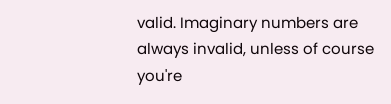valid. Imaginary numbers are always invalid, unless of course you're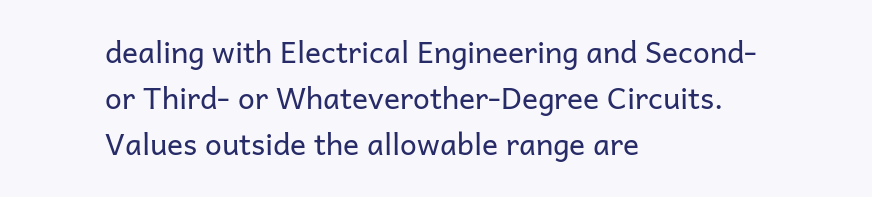dealing with Electrical Engineering and Second- or Third- or Whateverother-Degree Circuits. Values outside the allowable range are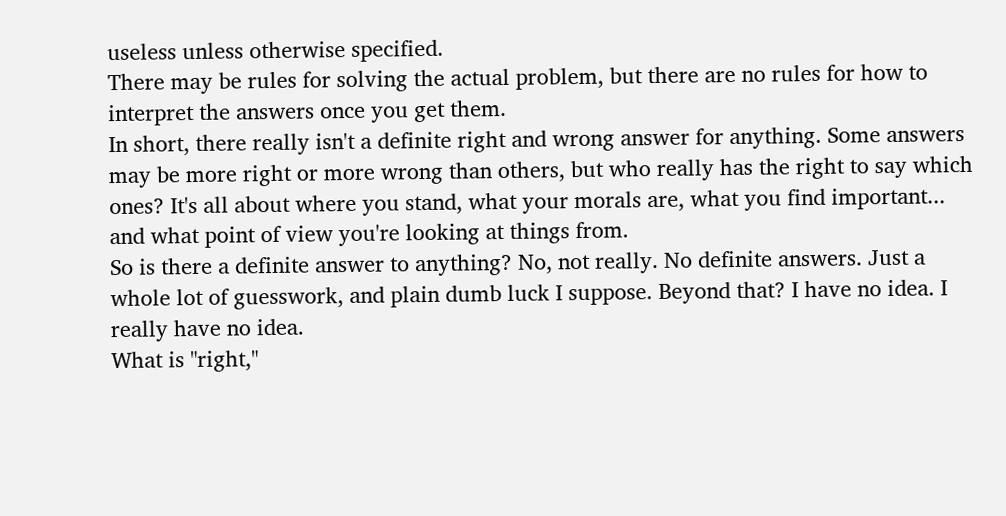useless unless otherwise specified.
There may be rules for solving the actual problem, but there are no rules for how to interpret the answers once you get them.
In short, there really isn't a definite right and wrong answer for anything. Some answers may be more right or more wrong than others, but who really has the right to say which ones? It's all about where you stand, what your morals are, what you find important... and what point of view you're looking at things from.
So is there a definite answer to anything? No, not really. No definite answers. Just a whole lot of guesswork, and plain dumb luck I suppose. Beyond that? I have no idea. I really have no idea.
What is "right,"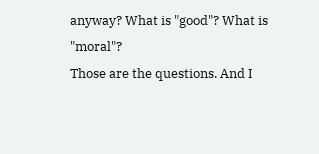anyway? What is "good"? What is "moral"?
Those are the questions. And I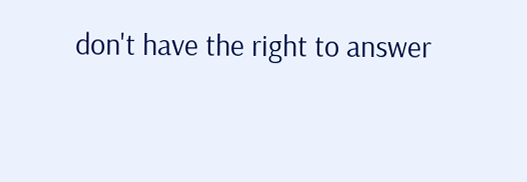don't have the right to answer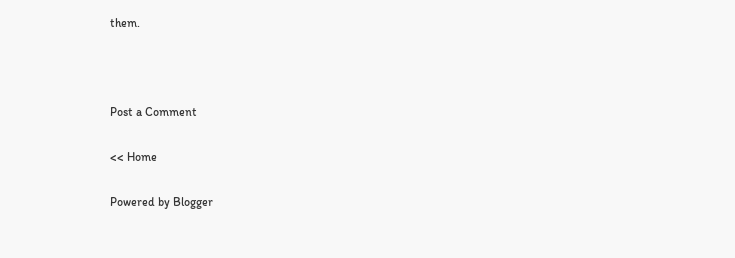them.



Post a Comment

<< Home

Powered by Blogger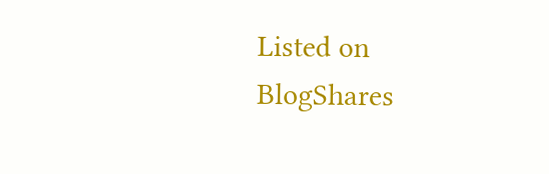Listed on BlogShares